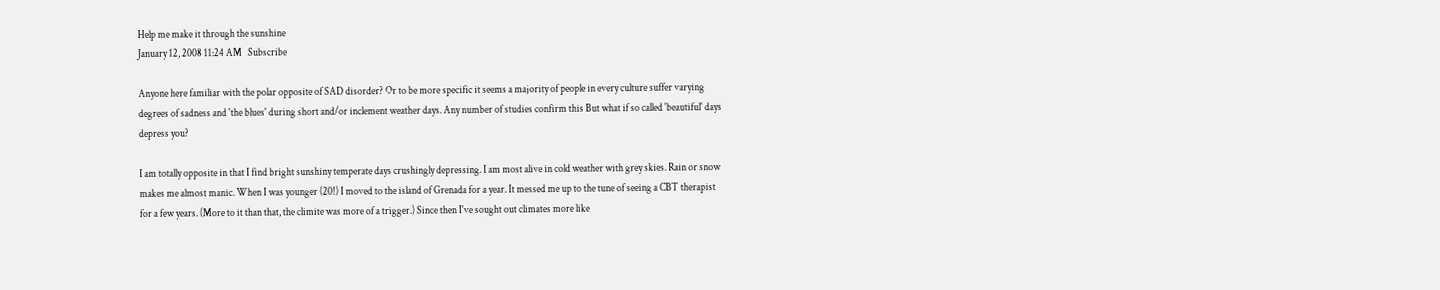Help me make it through the sunshine
January 12, 2008 11:24 AM   Subscribe

Anyone here familiar with the polar opposite of SAD disorder? Or to be more specific it seems a majority of people in every culture suffer varying degrees of sadness and 'the blues' during short and/or inclement weather days. Any number of studies confirm this But what if so called 'beautiful' days depress you?

I am totally opposite in that I find bright sunshiny temperate days crushingly depressing. I am most alive in cold weather with grey skies. Rain or snow makes me almost manic. When I was younger (20!) I moved to the island of Grenada for a year. It messed me up to the tune of seeing a CBT therapist for a few years. (More to it than that, the climite was more of a trigger.) Since then I've sought out climates more like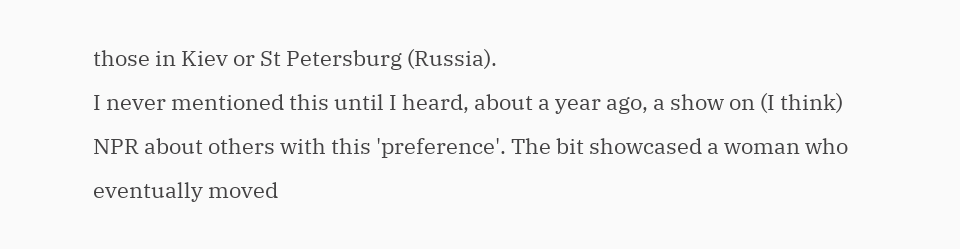those in Kiev or St Petersburg (Russia).
I never mentioned this until I heard, about a year ago, a show on (I think) NPR about others with this 'preference'. The bit showcased a woman who eventually moved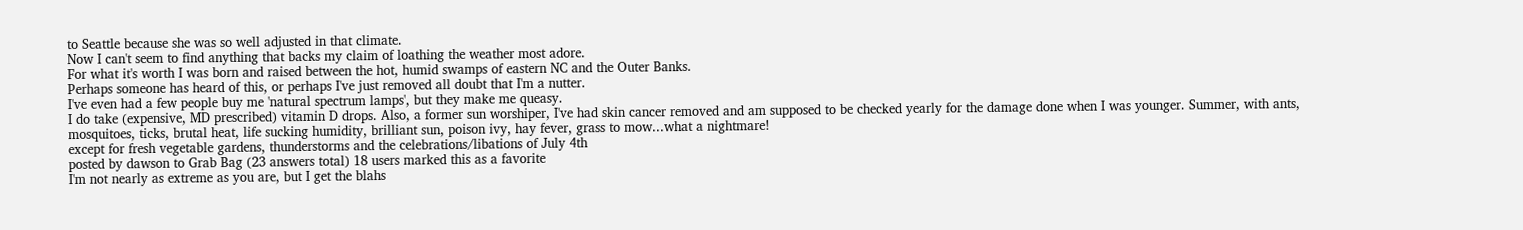to Seattle because she was so well adjusted in that climate.
Now I can't seem to find anything that backs my claim of loathing the weather most adore.
For what it's worth I was born and raised between the hot, humid swamps of eastern NC and the Outer Banks.
Perhaps someone has heard of this, or perhaps I've just removed all doubt that I'm a nutter.
I've even had a few people buy me 'natural spectrum lamps', but they make me queasy.
I do take (expensive, MD prescribed) vitamin D drops. Also, a former sun worshiper, I've had skin cancer removed and am supposed to be checked yearly for the damage done when I was younger. Summer, with ants, mosquitoes, ticks, brutal heat, life sucking humidity, brilliant sun, poison ivy, hay fever, grass to mow...what a nightmare!
except for fresh vegetable gardens, thunderstorms and the celebrations/libations of July 4th
posted by dawson to Grab Bag (23 answers total) 18 users marked this as a favorite
I'm not nearly as extreme as you are, but I get the blahs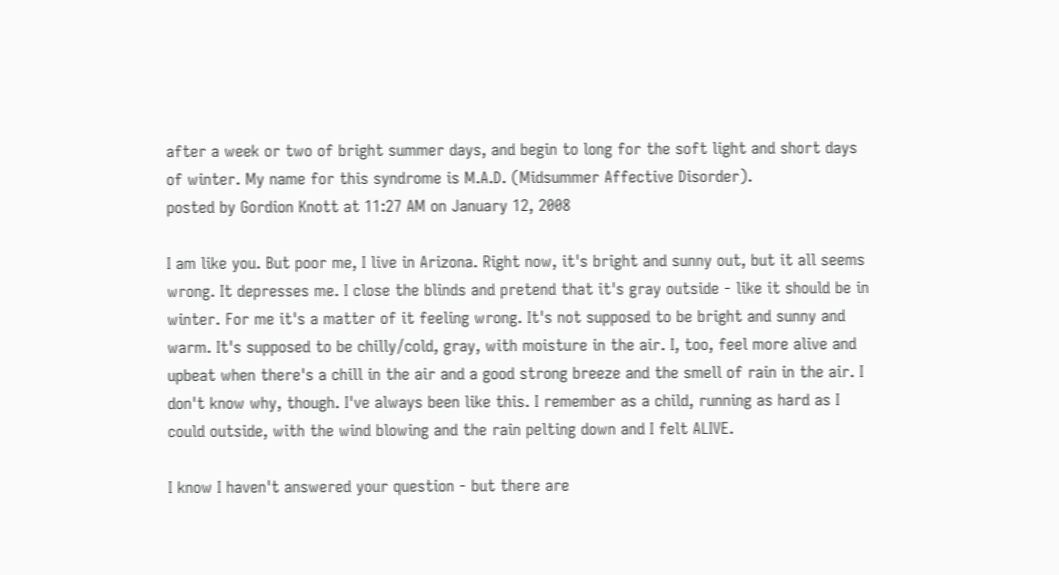after a week or two of bright summer days, and begin to long for the soft light and short days of winter. My name for this syndrome is M.A.D. (Midsummer Affective Disorder).
posted by Gordion Knott at 11:27 AM on January 12, 2008

I am like you. But poor me, I live in Arizona. Right now, it's bright and sunny out, but it all seems wrong. It depresses me. I close the blinds and pretend that it's gray outside - like it should be in winter. For me it's a matter of it feeling wrong. It's not supposed to be bright and sunny and warm. It's supposed to be chilly/cold, gray, with moisture in the air. I, too, feel more alive and upbeat when there's a chill in the air and a good strong breeze and the smell of rain in the air. I don't know why, though. I've always been like this. I remember as a child, running as hard as I could outside, with the wind blowing and the rain pelting down and I felt ALIVE.

I know I haven't answered your question - but there are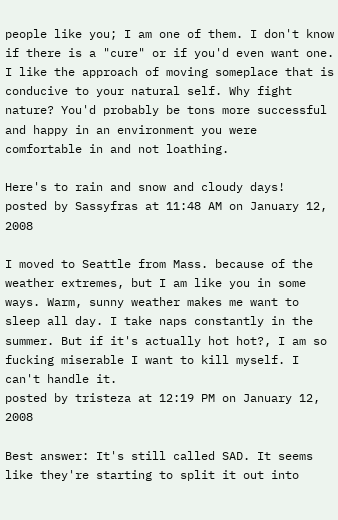people like you; I am one of them. I don't know if there is a "cure" or if you'd even want one. I like the approach of moving someplace that is conducive to your natural self. Why fight nature? You'd probably be tons more successful and happy in an environment you were comfortable in and not loathing.

Here's to rain and snow and cloudy days!
posted by Sassyfras at 11:48 AM on January 12, 2008

I moved to Seattle from Mass. because of the weather extremes, but I am like you in some ways. Warm, sunny weather makes me want to sleep all day. I take naps constantly in the summer. But if it's actually hot hot?, I am so fucking miserable I want to kill myself. I can't handle it.
posted by tristeza at 12:19 PM on January 12, 2008

Best answer: It's still called SAD. It seems like they're starting to split it out into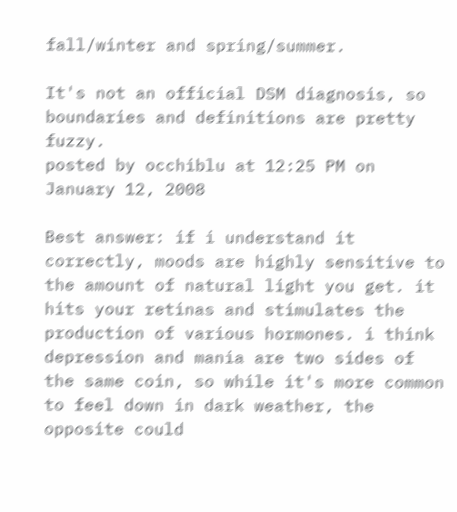fall/winter and spring/summer.

It's not an official DSM diagnosis, so boundaries and definitions are pretty fuzzy.
posted by occhiblu at 12:25 PM on January 12, 2008

Best answer: if i understand it correctly, moods are highly sensitive to the amount of natural light you get. it hits your retinas and stimulates the production of various hormones. i think depression and mania are two sides of the same coin, so while it's more common to feel down in dark weather, the opposite could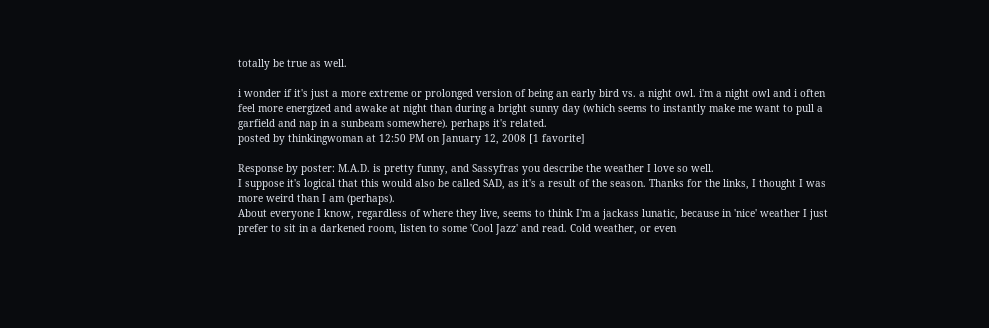totally be true as well.

i wonder if it's just a more extreme or prolonged version of being an early bird vs. a night owl. i'm a night owl and i often feel more energized and awake at night than during a bright sunny day (which seems to instantly make me want to pull a garfield and nap in a sunbeam somewhere). perhaps it's related.
posted by thinkingwoman at 12:50 PM on January 12, 2008 [1 favorite]

Response by poster: M.A.D. is pretty funny, and Sassyfras you describe the weather I love so well.
I suppose it's logical that this would also be called SAD, as it's a result of the season. Thanks for the links, I thought I was more weird than I am (perhaps).
About everyone I know, regardless of where they live, seems to think I'm a jackass lunatic, because in 'nice' weather I just prefer to sit in a darkened room, listen to some 'Cool Jazz' and read. Cold weather, or even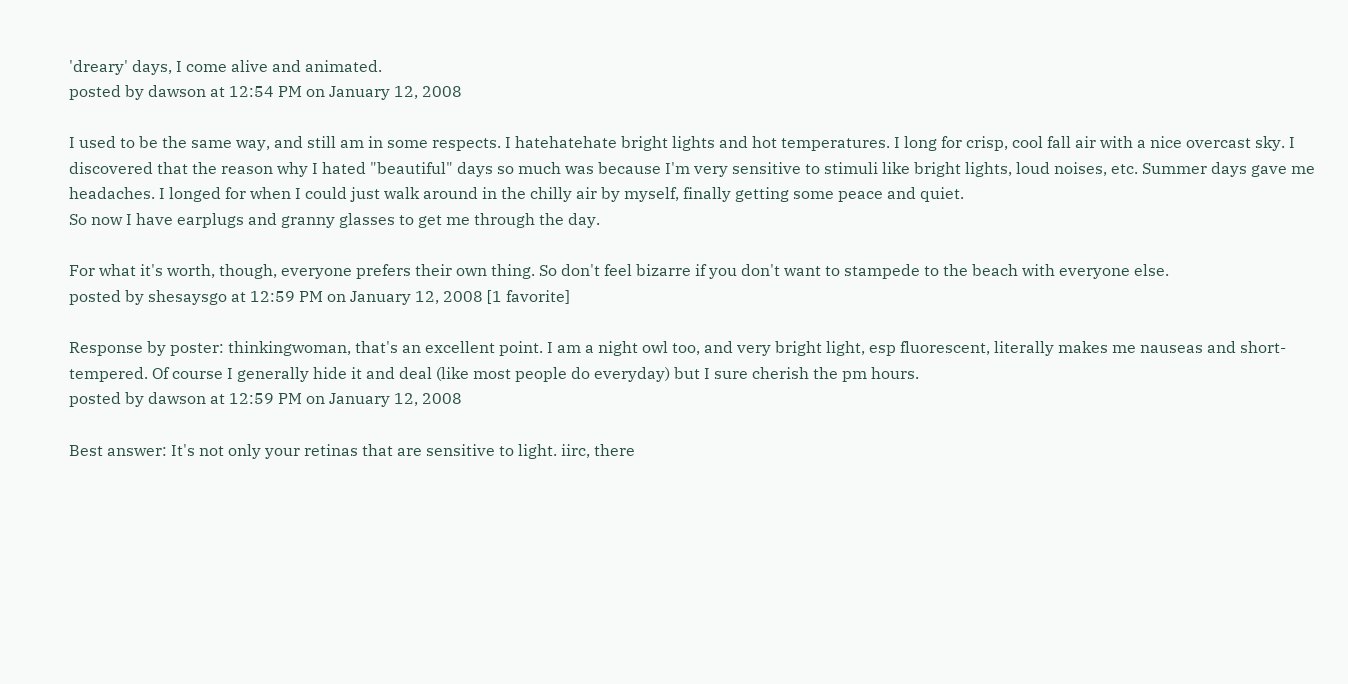'dreary' days, I come alive and animated.
posted by dawson at 12:54 PM on January 12, 2008

I used to be the same way, and still am in some respects. I hatehatehate bright lights and hot temperatures. I long for crisp, cool fall air with a nice overcast sky. I discovered that the reason why I hated "beautiful" days so much was because I'm very sensitive to stimuli like bright lights, loud noises, etc. Summer days gave me headaches. I longed for when I could just walk around in the chilly air by myself, finally getting some peace and quiet.
So now I have earplugs and granny glasses to get me through the day.

For what it's worth, though, everyone prefers their own thing. So don't feel bizarre if you don't want to stampede to the beach with everyone else.
posted by shesaysgo at 12:59 PM on January 12, 2008 [1 favorite]

Response by poster: thinkingwoman, that's an excellent point. I am a night owl too, and very bright light, esp fluorescent, literally makes me nauseas and short-tempered. Of course I generally hide it and deal (like most people do everyday) but I sure cherish the pm hours.
posted by dawson at 12:59 PM on January 12, 2008

Best answer: It's not only your retinas that are sensitive to light. iirc, there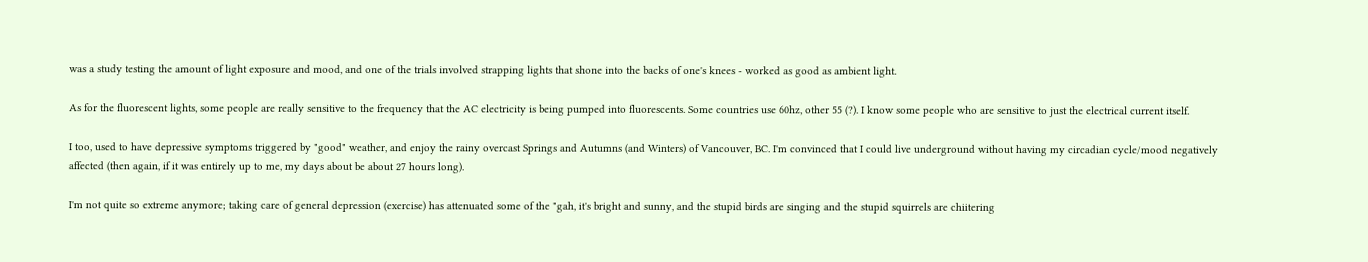was a study testing the amount of light exposure and mood, and one of the trials involved strapping lights that shone into the backs of one's knees - worked as good as ambient light.

As for the fluorescent lights, some people are really sensitive to the frequency that the AC electricity is being pumped into fluorescents. Some countries use 60hz, other 55 (?). I know some people who are sensitive to just the electrical current itself.

I too, used to have depressive symptoms triggered by "good" weather, and enjoy the rainy overcast Springs and Autumns (and Winters) of Vancouver, BC. I'm convinced that I could live underground without having my circadian cycle/mood negatively affected (then again, if it was entirely up to me, my days about be about 27 hours long).

I'm not quite so extreme anymore; taking care of general depression (exercise) has attenuated some of the "gah, it's bright and sunny, and the stupid birds are singing and the stupid squirrels are chiitering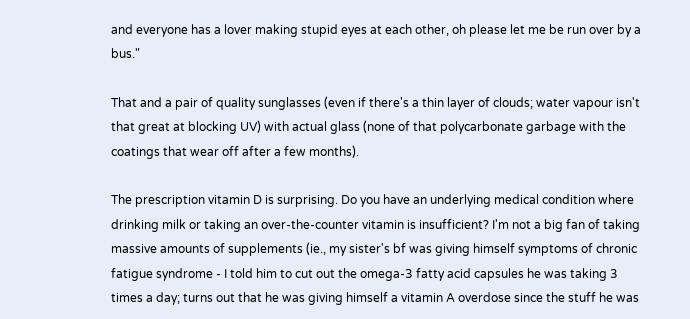and everyone has a lover making stupid eyes at each other, oh please let me be run over by a bus."

That and a pair of quality sunglasses (even if there's a thin layer of clouds; water vapour isn't that great at blocking UV) with actual glass (none of that polycarbonate garbage with the coatings that wear off after a few months).

The prescription vitamin D is surprising. Do you have an underlying medical condition where drinking milk or taking an over-the-counter vitamin is insufficient? I'm not a big fan of taking massive amounts of supplements (ie., my sister's bf was giving himself symptoms of chronic fatigue syndrome - I told him to cut out the omega-3 fatty acid capsules he was taking 3 times a day; turns out that he was giving himself a vitamin A overdose since the stuff he was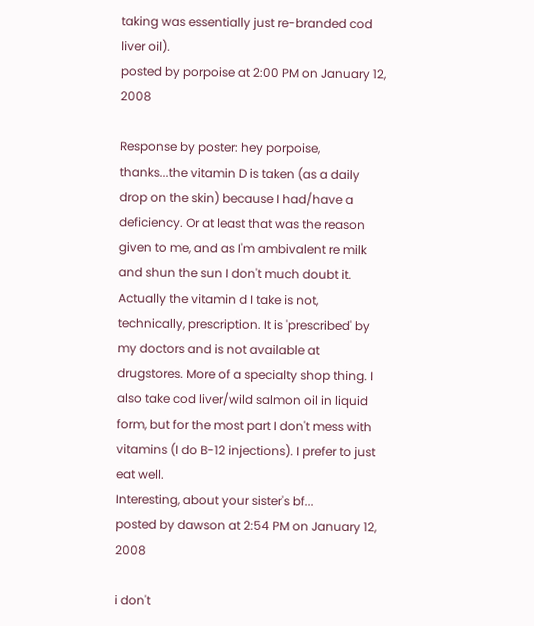taking was essentially just re-branded cod liver oil).
posted by porpoise at 2:00 PM on January 12, 2008

Response by poster: hey porpoise, thanks...the vitamin D is taken (as a daily drop on the skin) because I had/have a deficiency. Or at least that was the reason given to me, and as I'm ambivalent re milk and shun the sun I don't much doubt it. Actually the vitamin d I take is not, technically, prescription. It is 'prescribed' by my doctors and is not available at drugstores. More of a specialty shop thing. I also take cod liver/wild salmon oil in liquid form, but for the most part I don't mess with vitamins (I do B-12 injections). I prefer to just eat well.
Interesting, about your sister's bf...
posted by dawson at 2:54 PM on January 12, 2008

i don't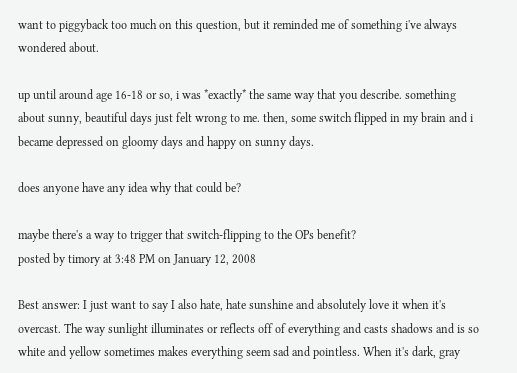want to piggyback too much on this question, but it reminded me of something i've always wondered about.

up until around age 16-18 or so, i was *exactly* the same way that you describe. something about sunny, beautiful days just felt wrong to me. then, some switch flipped in my brain and i became depressed on gloomy days and happy on sunny days.

does anyone have any idea why that could be?

maybe there's a way to trigger that switch-flipping to the OPs benefit?
posted by timory at 3:48 PM on January 12, 2008

Best answer: I just want to say I also hate, hate sunshine and absolutely love it when it's overcast. The way sunlight illuminates or reflects off of everything and casts shadows and is so white and yellow sometimes makes everything seem sad and pointless. When it's dark, gray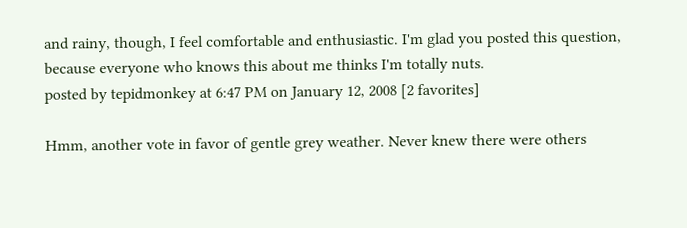and rainy, though, I feel comfortable and enthusiastic. I'm glad you posted this question, because everyone who knows this about me thinks I'm totally nuts.
posted by tepidmonkey at 6:47 PM on January 12, 2008 [2 favorites]

Hmm, another vote in favor of gentle grey weather. Never knew there were others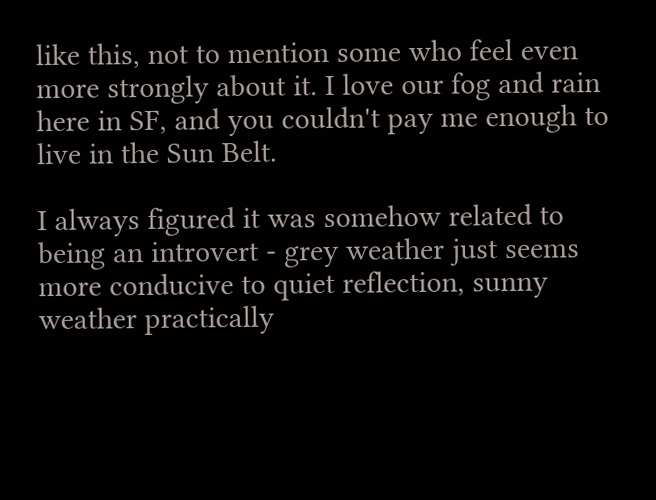like this, not to mention some who feel even more strongly about it. I love our fog and rain here in SF, and you couldn't pay me enough to live in the Sun Belt.

I always figured it was somehow related to being an introvert - grey weather just seems more conducive to quiet reflection, sunny weather practically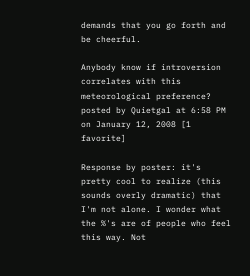demands that you go forth and be cheerful.

Anybody know if introversion correlates with this meteorological preference?
posted by Quietgal at 6:58 PM on January 12, 2008 [1 favorite]

Response by poster: it's pretty cool to realize (this sounds overly dramatic) that I'm not alone. I wonder what the %'s are of people who feel this way. Not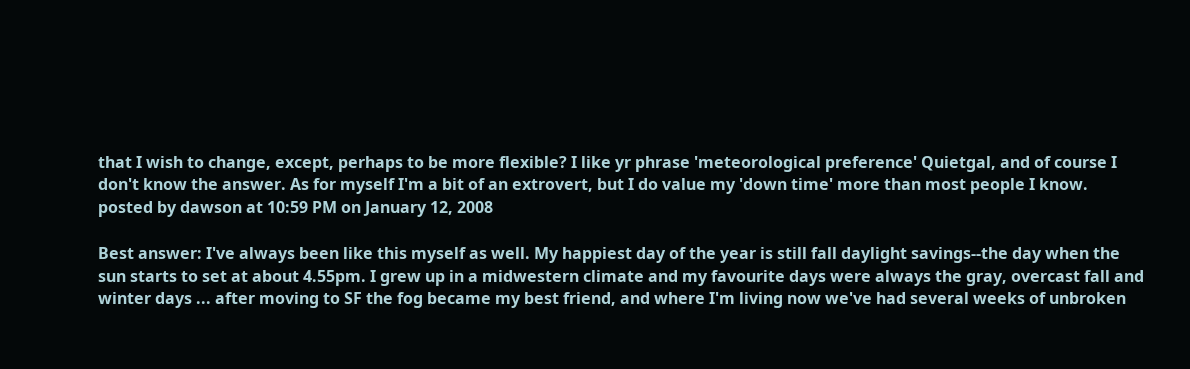that I wish to change, except, perhaps to be more flexible? I like yr phrase 'meteorological preference' Quietgal, and of course I don't know the answer. As for myself I'm a bit of an extrovert, but I do value my 'down time' more than most people I know.
posted by dawson at 10:59 PM on January 12, 2008

Best answer: I've always been like this myself as well. My happiest day of the year is still fall daylight savings--the day when the sun starts to set at about 4.55pm. I grew up in a midwestern climate and my favourite days were always the gray, overcast fall and winter days ... after moving to SF the fog became my best friend, and where I'm living now we've had several weeks of unbroken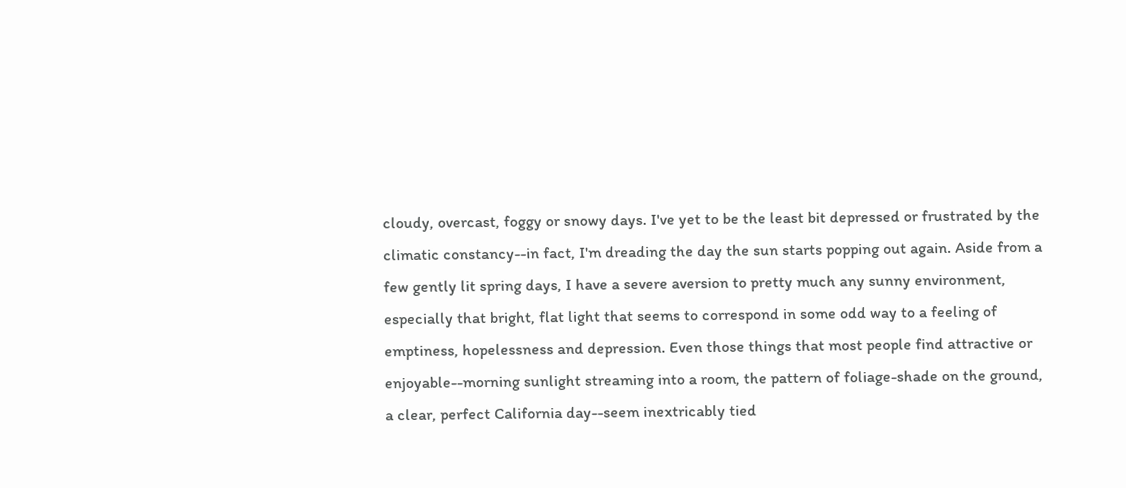cloudy, overcast, foggy or snowy days. I've yet to be the least bit depressed or frustrated by the climatic constancy--in fact, I'm dreading the day the sun starts popping out again. Aside from a few gently lit spring days, I have a severe aversion to pretty much any sunny environment, especially that bright, flat light that seems to correspond in some odd way to a feeling of emptiness, hopelessness and depression. Even those things that most people find attractive or enjoyable--morning sunlight streaming into a room, the pattern of foliage-shade on the ground, a clear, perfect California day--seem inextricably tied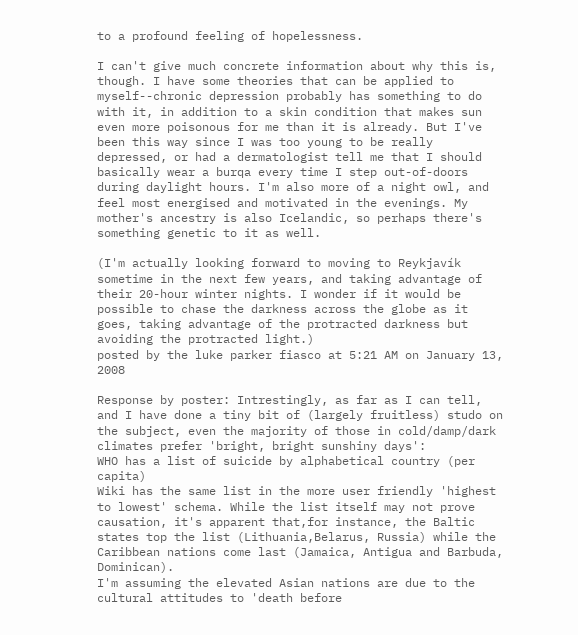to a profound feeling of hopelessness.

I can't give much concrete information about why this is, though. I have some theories that can be applied to myself--chronic depression probably has something to do with it, in addition to a skin condition that makes sun even more poisonous for me than it is already. But I've been this way since I was too young to be really depressed, or had a dermatologist tell me that I should basically wear a burqa every time I step out-of-doors during daylight hours. I'm also more of a night owl, and feel most energised and motivated in the evenings. My mother's ancestry is also Icelandic, so perhaps there's something genetic to it as well.

(I'm actually looking forward to moving to Reykjavík sometime in the next few years, and taking advantage of their 20-hour winter nights. I wonder if it would be possible to chase the darkness across the globe as it goes, taking advantage of the protracted darkness but avoiding the protracted light.)
posted by the luke parker fiasco at 5:21 AM on January 13, 2008

Response by poster: Intrestingly, as far as I can tell, and I have done a tiny bit of (largely fruitless) studo on the subject, even the majority of those in cold/damp/dark climates prefer 'bright, bright sunshiny days':
WHO has a list of suicide by alphabetical country (per capita)
Wiki has the same list in the more user friendly 'highest to lowest' schema. While the list itself may not prove causation, it's apparent that,for instance, the Baltic states top the list (Lithuania,Belarus, Russia) while the Caribbean nations come last (Jamaica, Antigua and Barbuda, Dominican).
I'm assuming the elevated Asian nations are due to the cultural attitudes to 'death before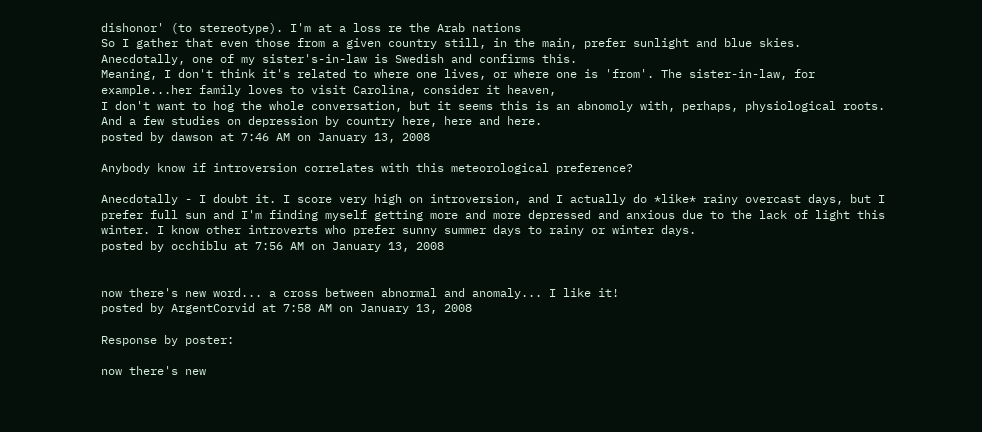dishonor' (to stereotype). I'm at a loss re the Arab nations
So I gather that even those from a given country still, in the main, prefer sunlight and blue skies.
Anecdotally, one of my sister's-in-law is Swedish and confirms this.
Meaning, I don't think it's related to where one lives, or where one is 'from'. The sister-in-law, for example...her family loves to visit Carolina, consider it heaven,
I don't want to hog the whole conversation, but it seems this is an abnomoly with, perhaps, physiological roots.
And a few studies on depression by country here, here and here.
posted by dawson at 7:46 AM on January 13, 2008

Anybody know if introversion correlates with this meteorological preference?

Anecdotally - I doubt it. I score very high on introversion, and I actually do *like* rainy overcast days, but I prefer full sun and I'm finding myself getting more and more depressed and anxious due to the lack of light this winter. I know other introverts who prefer sunny summer days to rainy or winter days.
posted by occhiblu at 7:56 AM on January 13, 2008


now there's new word... a cross between abnormal and anomaly... I like it!
posted by ArgentCorvid at 7:58 AM on January 13, 2008

Response by poster:

now there's new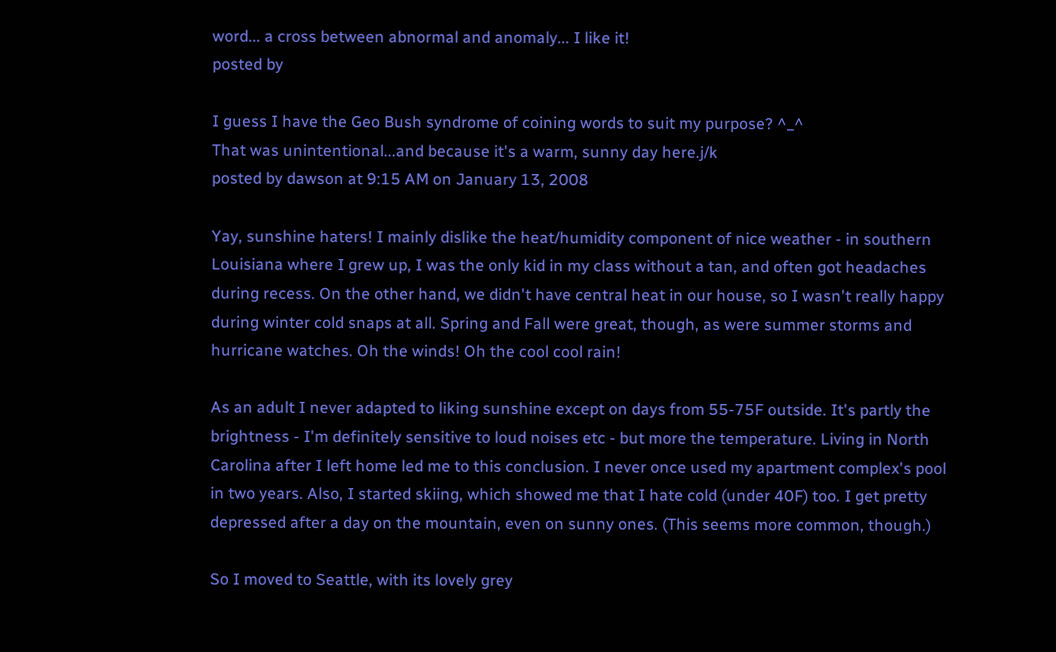word... a cross between abnormal and anomaly... I like it!
posted by

I guess I have the Geo Bush syndrome of coining words to suit my purpose? ^_^
That was unintentional...and because it's a warm, sunny day here.j/k
posted by dawson at 9:15 AM on January 13, 2008

Yay, sunshine haters! I mainly dislike the heat/humidity component of nice weather - in southern Louisiana where I grew up, I was the only kid in my class without a tan, and often got headaches during recess. On the other hand, we didn't have central heat in our house, so I wasn't really happy during winter cold snaps at all. Spring and Fall were great, though, as were summer storms and hurricane watches. Oh the winds! Oh the cool cool rain!

As an adult I never adapted to liking sunshine except on days from 55-75F outside. It's partly the brightness - I'm definitely sensitive to loud noises etc - but more the temperature. Living in North Carolina after I left home led me to this conclusion. I never once used my apartment complex's pool in two years. Also, I started skiing, which showed me that I hate cold (under 40F) too. I get pretty depressed after a day on the mountain, even on sunny ones. (This seems more common, though.)

So I moved to Seattle, with its lovely grey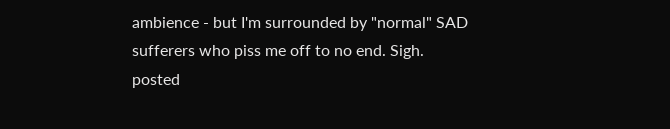ambience - but I'm surrounded by "normal" SAD sufferers who piss me off to no end. Sigh.
posted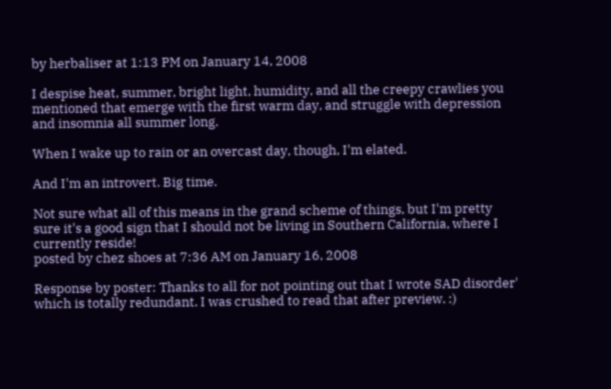by herbaliser at 1:13 PM on January 14, 2008

I despise heat, summer, bright light, humidity, and all the creepy crawlies you mentioned that emerge with the first warm day, and struggle with depression and insomnia all summer long.

When I wake up to rain or an overcast day, though, I'm elated.

And I'm an introvert. Big time.

Not sure what all of this means in the grand scheme of things, but I'm pretty sure it's a good sign that I should not be living in Southern California, where I currently reside!
posted by chez shoes at 7:36 AM on January 16, 2008

Response by poster: Thanks to all for not pointing out that I wrote SAD disorder' which is totally redundant. I was crushed to read that after preview. :)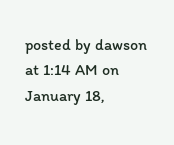posted by dawson at 1:14 AM on January 18,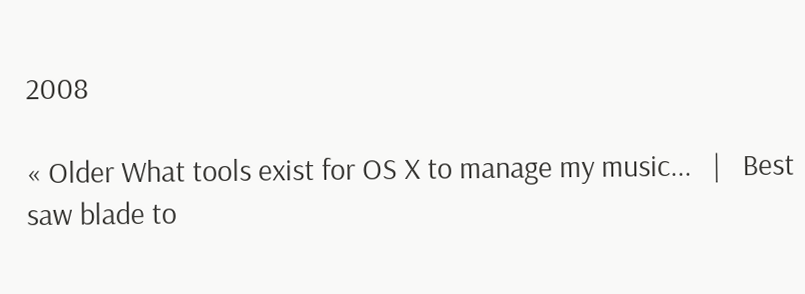2008

« Older What tools exist for OS X to manage my music...   |   Best saw blade to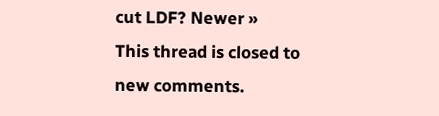cut LDF? Newer »
This thread is closed to new comments.